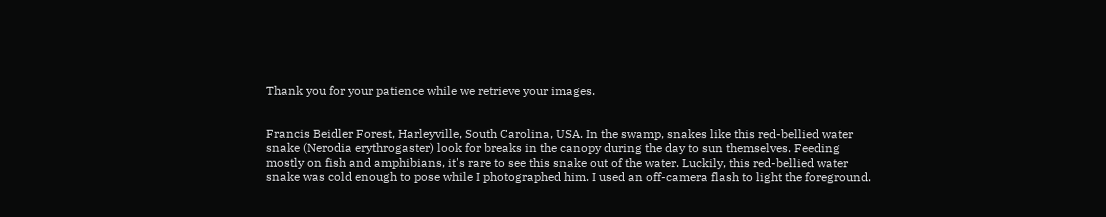Thank you for your patience while we retrieve your images.


Francis Beidler Forest, Harleyville, South Carolina, USA. In the swamp, snakes like this red-bellied water snake (Nerodia erythrogaster) look for breaks in the canopy during the day to sun themselves. Feeding mostly on fish and amphibians, it's rare to see this snake out of the water. Luckily, this red-bellied water snake was cold enough to pose while I photographed him. I used an off-camera flash to light the foreground.